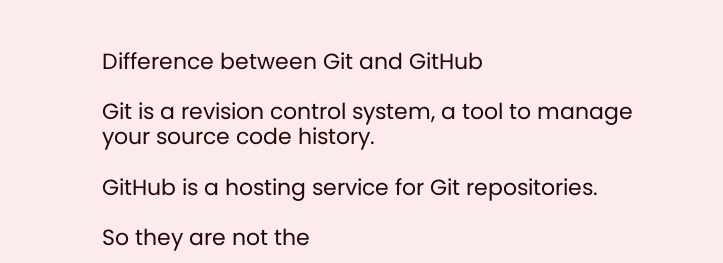Difference between Git and GitHub

Git is a revision control system, a tool to manage your source code history.

GitHub is a hosting service for Git repositories.

So they are not the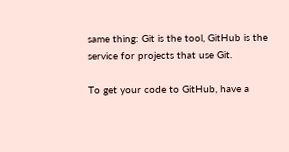same thing: Git is the tool, GitHub is the service for projects that use Git.

To get your code to GitHub, have a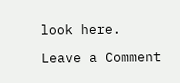look here.

Leave a Comment